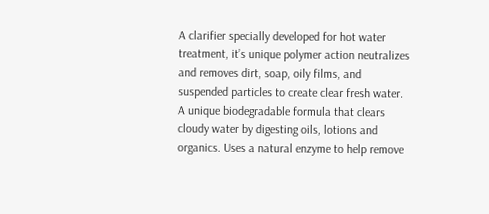A clarifier specially developed for hot water treatment, it’s unique polymer action neutralizes and removes dirt, soap, oily films, and suspended particles to create clear fresh water. A unique biodegradable formula that clears cloudy water by digesting oils, lotions and organics. Uses a natural enzyme to help remove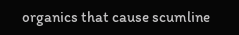organics that cause scumline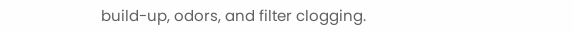build-up, odors, and filter clogging.